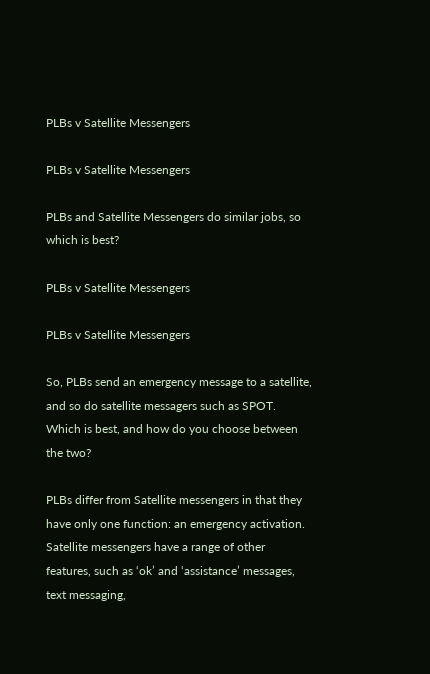PLBs v Satellite Messengers

PLBs v Satellite Messengers

PLBs and Satellite Messengers do similar jobs, so which is best?

PLBs v Satellite Messengers

PLBs v Satellite Messengers

So, PLBs send an emergency message to a satellite, and so do satellite messagers such as SPOT. Which is best, and how do you choose between the two?

PLBs differ from Satellite messengers in that they have only one function: an emergency activation.  Satellite messengers have a range of other features, such as ‘ok’ and ‘assistance’ messages, text messaging,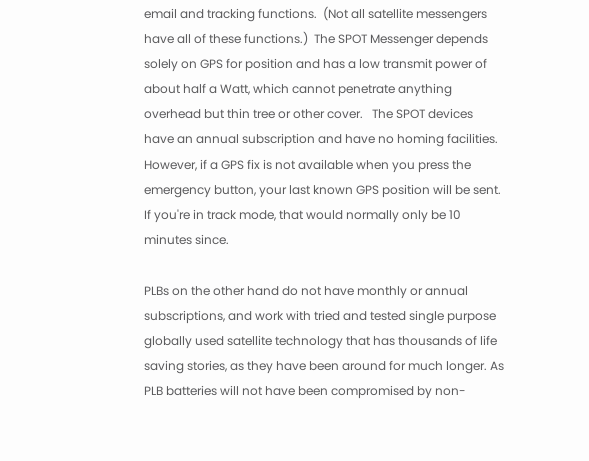email and tracking functions.  (Not all satellite messengers have all of these functions.)  The SPOT Messenger depends solely on GPS for position and has a low transmit power of about half a Watt, which cannot penetrate anything overhead but thin tree or other cover.   The SPOT devices have an annual subscription and have no homing facilities. However, if a GPS fix is not available when you press the emergency button, your last known GPS position will be sent. If you're in track mode, that would normally only be 10 minutes since.

PLBs on the other hand do not have monthly or annual subscriptions, and work with tried and tested single purpose globally used satellite technology that has thousands of life saving stories, as they have been around for much longer. As PLB batteries will not have been compromised by non-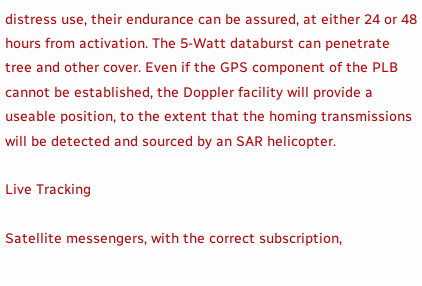distress use, their endurance can be assured, at either 24 or 48 hours from activation. The 5-Watt databurst can penetrate tree and other cover. Even if the GPS component of the PLB cannot be established, the Doppler facility will provide a useable position, to the extent that the homing transmissions will be detected and sourced by an SAR helicopter.

Live Tracking

Satellite messengers, with the correct subscription,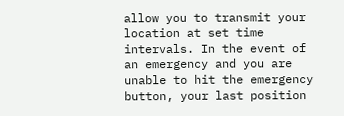allow you to transmit your location at set time intervals. In the event of an emergency and you are unable to hit the emergency button, your last position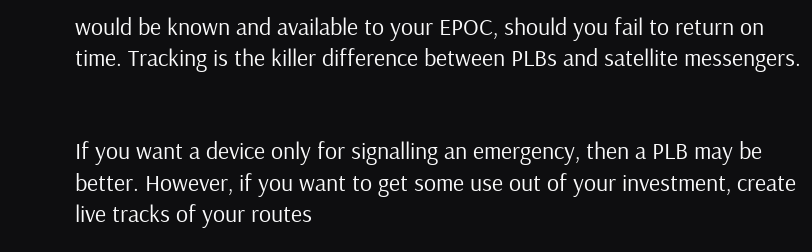would be known and available to your EPOC, should you fail to return on time. Tracking is the killer difference between PLBs and satellite messengers.


If you want a device only for signalling an emergency, then a PLB may be better. However, if you want to get some use out of your investment, create live tracks of your routes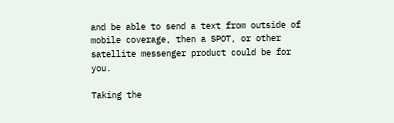and be able to send a text from outside of mobile coverage, then a SPOT, or other satellite messenger product could be for you.

Taking the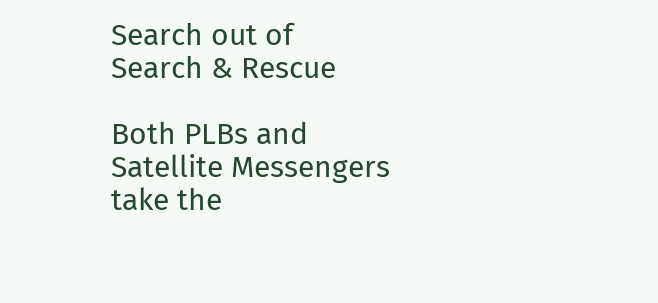Search out of Search & Rescue

Both PLBs and Satellite Messengers take the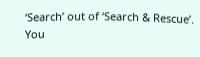‘Search’ out of ‘Search & Rescue’. You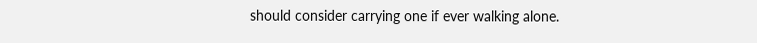should consider carrying one if ever walking alone.